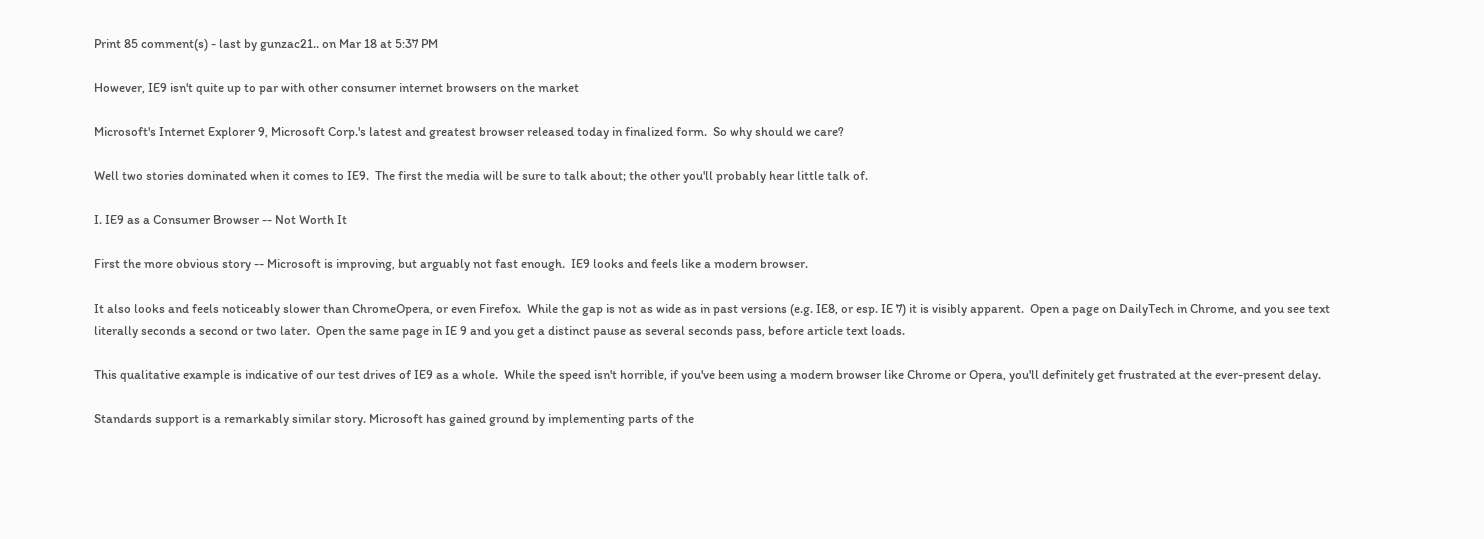Print 85 comment(s) - last by gunzac21.. on Mar 18 at 5:37 PM

However, IE9 isn't quite up to par with other consumer internet browsers on the market

Microsoft's Internet Explorer 9, Microsoft Corp.'s latest and greatest browser released today in finalized form.  So why should we care?

Well two stories dominated when it comes to IE9.  The first the media will be sure to talk about; the other you'll probably hear little talk of.

I. IE9 as a Consumer Browser -- Not Worth It

First the more obvious story -- Microsoft is improving, but arguably not fast enough.  IE9 looks and feels like a modern browser.

It also looks and feels noticeably slower than ChromeOpera, or even Firefox.  While the gap is not as wide as in past versions (e.g. IE8, or esp. IE 7) it is visibly apparent.  Open a page on DailyTech in Chrome, and you see text literally seconds a second or two later.  Open the same page in IE 9 and you get a distinct pause as several seconds pass, before article text loads.

This qualitative example is indicative of our test drives of IE9 as a whole.  While the speed isn't horrible, if you've been using a modern browser like Chrome or Opera, you'll definitely get frustrated at the ever-present delay.

Standards support is a remarkably similar story. Microsoft has gained ground by implementing parts of the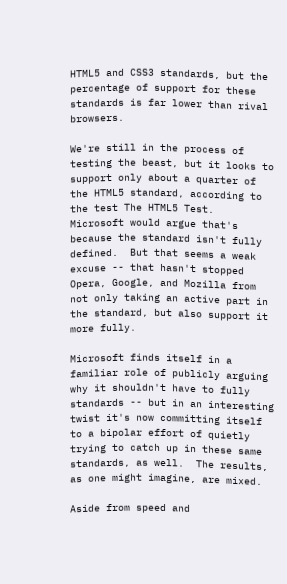HTML5 and CSS3 standards, but the percentage of support for these standards is far lower than rival browsers.

We're still in the process of testing the beast, but it looks to support only about a quarter of the HTML5 standard, according to the test The HTML5 Test.  Microsoft would argue that's because the standard isn't fully defined.  But that seems a weak excuse -- that hasn't stopped Opera, Google, and Mozilla from not only taking an active part in the standard, but also support it more fully.

Microsoft finds itself in a familiar role of publicly arguing why it shouldn't have to fully standards -- but in an interesting twist it's now committing itself to a bipolar effort of quietly trying to catch up in these same standards, as well.  The results, as one might imagine, are mixed.

Aside from speed and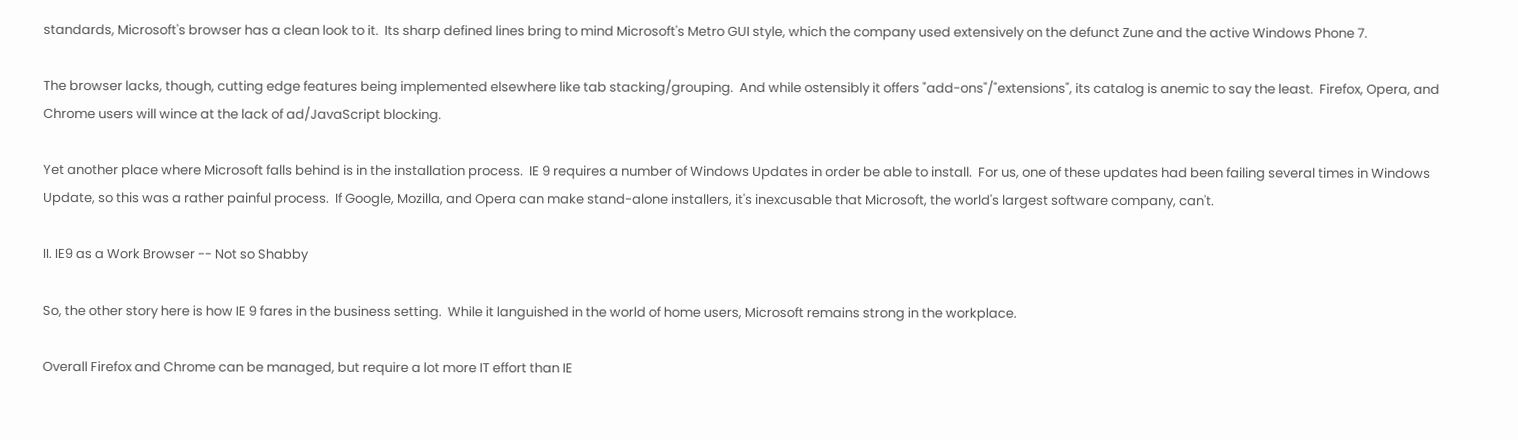standards, Microsoft's browser has a clean look to it.  Its sharp defined lines bring to mind Microsoft's Metro GUI style, which the company used extensively on the defunct Zune and the active Windows Phone 7.

The browser lacks, though, cutting edge features being implemented elsewhere like tab stacking/grouping.  And while ostensibly it offers "add-ons"/"extensions", its catalog is anemic to say the least.  Firefox, Opera, and Chrome users will wince at the lack of ad/JavaScript blocking.

Yet another place where Microsoft falls behind is in the installation process.  IE 9 requires a number of Windows Updates in order be able to install.  For us, one of these updates had been failing several times in Windows Update, so this was a rather painful process.  If Google, Mozilla, and Opera can make stand-alone installers, it's inexcusable that Microsoft, the world's largest software company, can't.

II. IE9 as a Work Browser -- Not so Shabby

So, the other story here is how IE 9 fares in the business setting.  While it languished in the world of home users, Microsoft remains strong in the workplace.

Overall Firefox and Chrome can be managed, but require a lot more IT effort than IE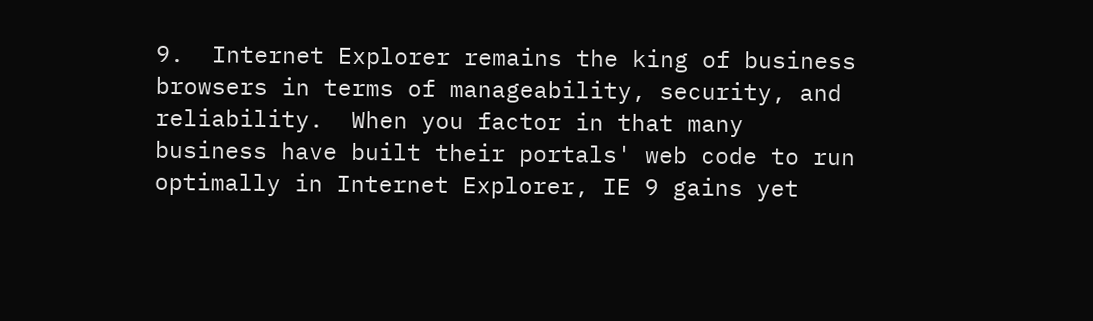9.  Internet Explorer remains the king of business browsers in terms of manageability, security, and reliability.  When you factor in that many business have built their portals' web code to run optimally in Internet Explorer, IE 9 gains yet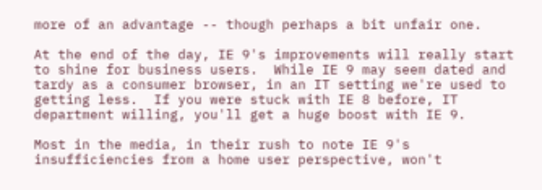more of an advantage -- though perhaps a bit unfair one.

At the end of the day, IE 9's improvements will really start to shine for business users.  While IE 9 may seem dated and tardy as a consumer browser, in an IT setting we're used to getting less.  If you were stuck with IE 8 before, IT department willing, you'll get a huge boost with IE 9.

Most in the media, in their rush to note IE 9's insufficiencies from a home user perspective, won't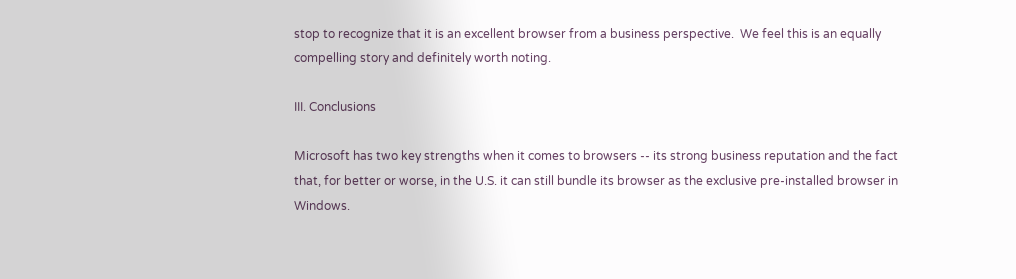stop to recognize that it is an excellent browser from a business perspective.  We feel this is an equally compelling story and definitely worth noting.

III. Conclusions

Microsoft has two key strengths when it comes to browsers -- its strong business reputation and the fact that, for better or worse, in the U.S. it can still bundle its browser as the exclusive pre-installed browser in Windows.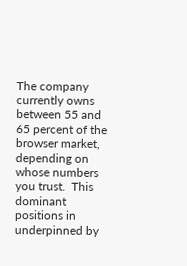The company currently owns between 55 and 65 percent of the browser market, depending on whose numbers you trust.  This dominant positions in underpinned by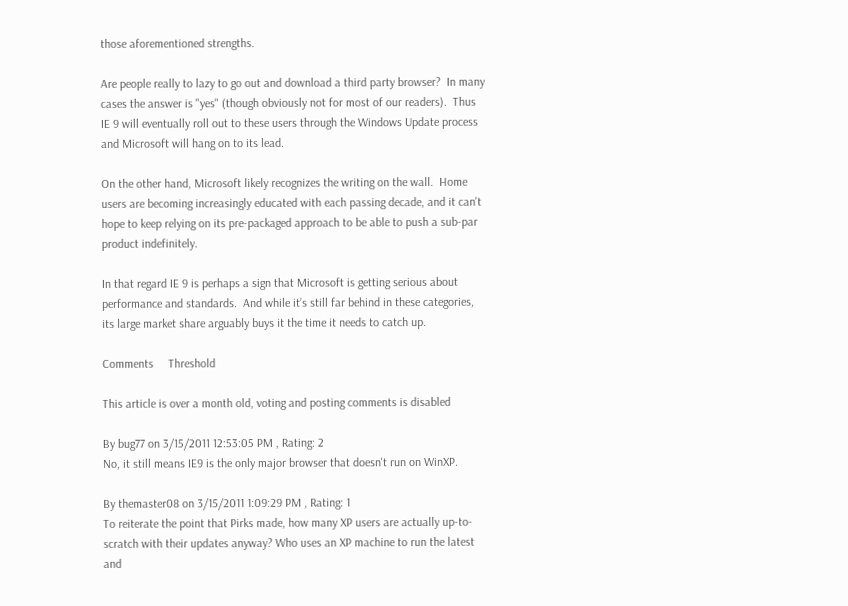those aforementioned strengths.

Are people really to lazy to go out and download a third party browser?  In many cases the answer is "yes" (though obviously not for most of our readers).  Thus IE 9 will eventually roll out to these users through the Windows Update process and Microsoft will hang on to its lead.

On the other hand, Microsoft likely recognizes the writing on the wall.  Home users are becoming increasingly educated with each passing decade, and it can't hope to keep relying on its pre-packaged approach to be able to push a sub-par product indefinitely.

In that regard IE 9 is perhaps a sign that Microsoft is getting serious about performance and standards.  And while it’s still far behind in these categories, its large market share arguably buys it the time it needs to catch up.

Comments     Threshold

This article is over a month old, voting and posting comments is disabled

By bug77 on 3/15/2011 12:53:05 PM , Rating: 2
No, it still means IE9 is the only major browser that doesn't run on WinXP.

By themaster08 on 3/15/2011 1:09:29 PM , Rating: 1
To reiterate the point that Pirks made, how many XP users are actually up-to-scratch with their updates anyway? Who uses an XP machine to run the latest and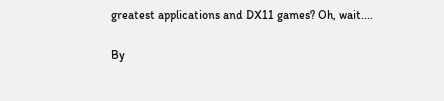greatest applications and DX11 games? Oh, wait....

By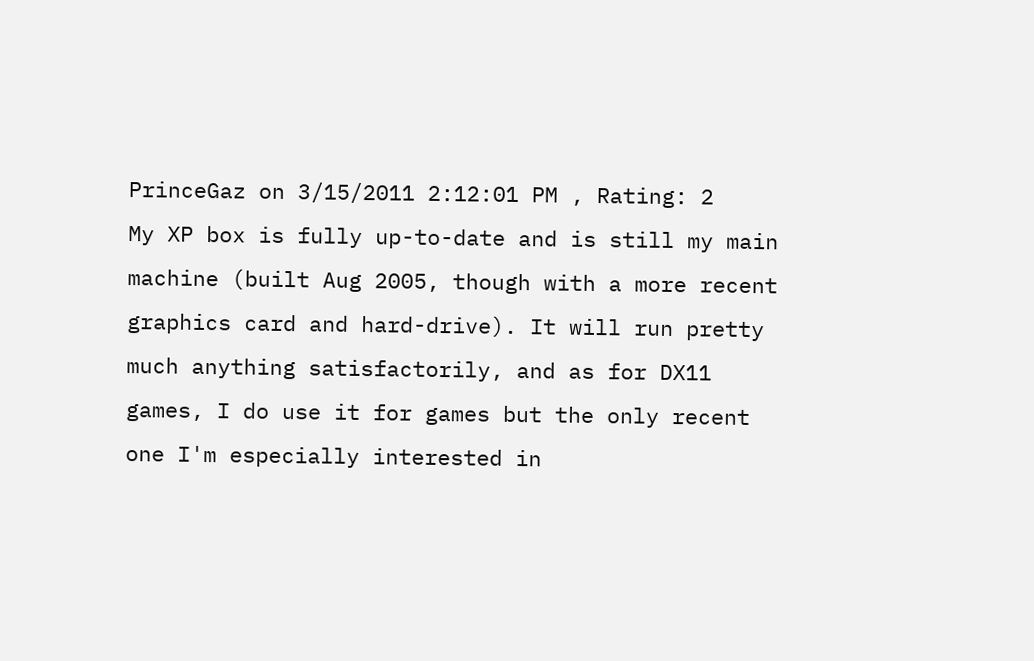PrinceGaz on 3/15/2011 2:12:01 PM , Rating: 2
My XP box is fully up-to-date and is still my main machine (built Aug 2005, though with a more recent graphics card and hard-drive). It will run pretty much anything satisfactorily, and as for DX11 games, I do use it for games but the only recent one I'm especially interested in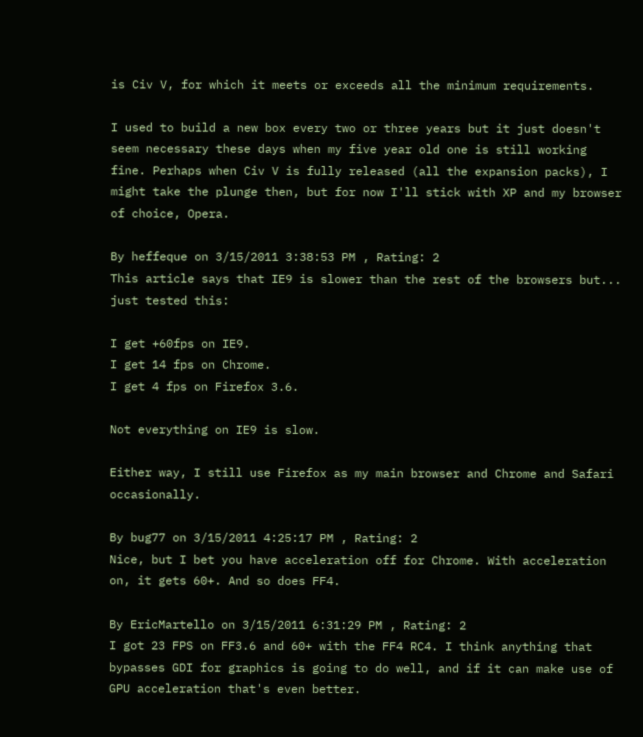is Civ V, for which it meets or exceeds all the minimum requirements.

I used to build a new box every two or three years but it just doesn't seem necessary these days when my five year old one is still working fine. Perhaps when Civ V is fully released (all the expansion packs), I might take the plunge then, but for now I'll stick with XP and my browser of choice, Opera.

By heffeque on 3/15/2011 3:38:53 PM , Rating: 2
This article says that IE9 is slower than the rest of the browsers but... just tested this:

I get +60fps on IE9.
I get 14 fps on Chrome.
I get 4 fps on Firefox 3.6.

Not everything on IE9 is slow.

Either way, I still use Firefox as my main browser and Chrome and Safari occasionally.

By bug77 on 3/15/2011 4:25:17 PM , Rating: 2
Nice, but I bet you have acceleration off for Chrome. With acceleration on, it gets 60+. And so does FF4.

By EricMartello on 3/15/2011 6:31:29 PM , Rating: 2
I got 23 FPS on FF3.6 and 60+ with the FF4 RC4. I think anything that bypasses GDI for graphics is going to do well, and if it can make use of GPU acceleration that's even better.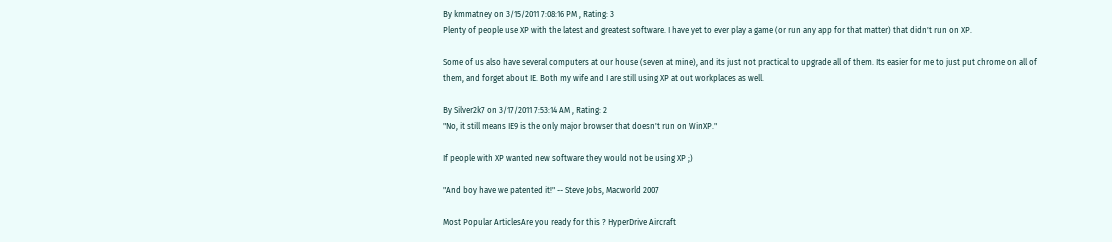By kmmatney on 3/15/2011 7:08:16 PM , Rating: 3
Plenty of people use XP with the latest and greatest software. I have yet to ever play a game (or run any app for that matter) that didn't run on XP.

Some of us also have several computers at our house (seven at mine), and its just not practical to upgrade all of them. Its easier for me to just put chrome on all of them, and forget about IE. Both my wife and I are still using XP at out workplaces as well.

By Silver2k7 on 3/17/2011 7:53:14 AM , Rating: 2
"No, it still means IE9 is the only major browser that doesn't run on WinXP."

If people with XP wanted new software they would not be using XP ;)

"And boy have we patented it!" -- Steve Jobs, Macworld 2007

Most Popular ArticlesAre you ready for this ? HyperDrive Aircraft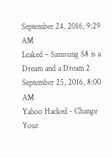September 24, 2016, 9:29 AM
Leaked – Samsung S8 is a Dream and a Dream 2
September 25, 2016, 8:00 AM
Yahoo Hacked - Change Your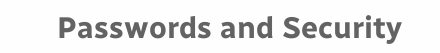Passwords and Security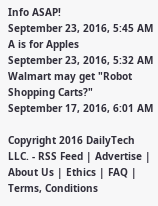Info ASAP!
September 23, 2016, 5:45 AM
A is for Apples
September 23, 2016, 5:32 AM
Walmart may get "Robot Shopping Carts?"
September 17, 2016, 6:01 AM

Copyright 2016 DailyTech LLC. - RSS Feed | Advertise | About Us | Ethics | FAQ | Terms, Conditions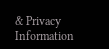& Privacy Information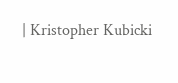| Kristopher Kubicki